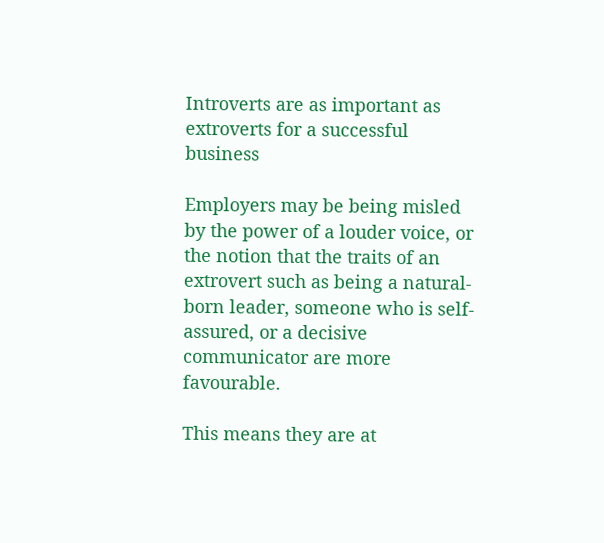Introverts are as important as extroverts for a successful business

Employers may be being misled by the power of a louder voice, or the notion that the traits of an extrovert such as being a natural-born leader, someone who is self-assured, or a decisive communicator are more favourable.

This means they are at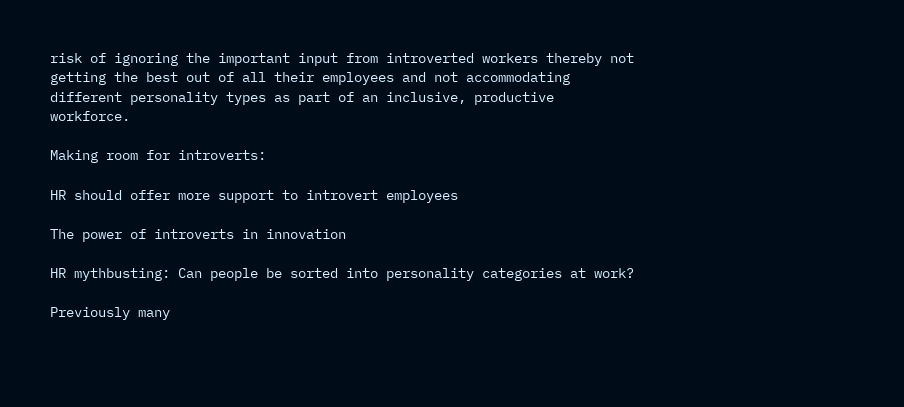risk of ignoring the important input from introverted workers thereby not getting the best out of all their employees and not accommodating different personality types as part of an inclusive, productive workforce.

Making room for introverts:

HR should offer more support to introvert employees

The power of introverts in innovation

HR mythbusting: Can people be sorted into personality categories at work?

Previously many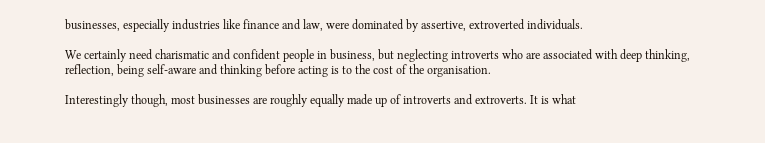businesses, especially industries like finance and law, were dominated by assertive, extroverted individuals.

We certainly need charismatic and confident people in business, but neglecting introverts who are associated with deep thinking, reflection, being self-aware and thinking before acting is to the cost of the organisation.

Interestingly though, most businesses are roughly equally made up of introverts and extroverts. It is what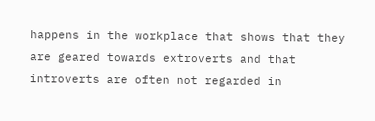happens in the workplace that shows that they are geared towards extroverts and that introverts are often not regarded in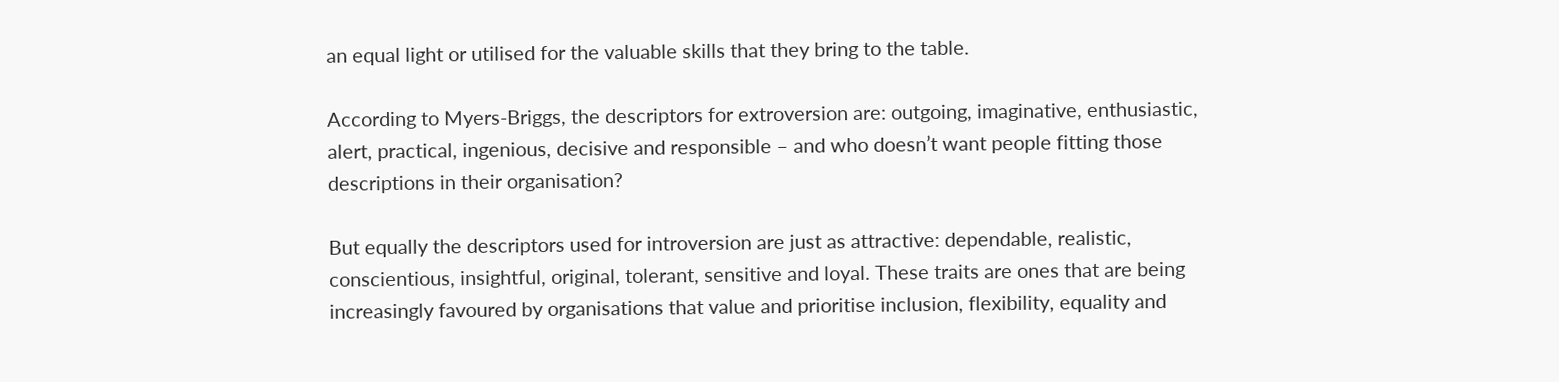an equal light or utilised for the valuable skills that they bring to the table.

According to Myers-Briggs, the descriptors for extroversion are: outgoing, imaginative, enthusiastic, alert, practical, ingenious, decisive and responsible – and who doesn’t want people fitting those descriptions in their organisation?

But equally the descriptors used for introversion are just as attractive: dependable, realistic, conscientious, insightful, original, tolerant, sensitive and loyal. These traits are ones that are being increasingly favoured by organisations that value and prioritise inclusion, flexibility, equality and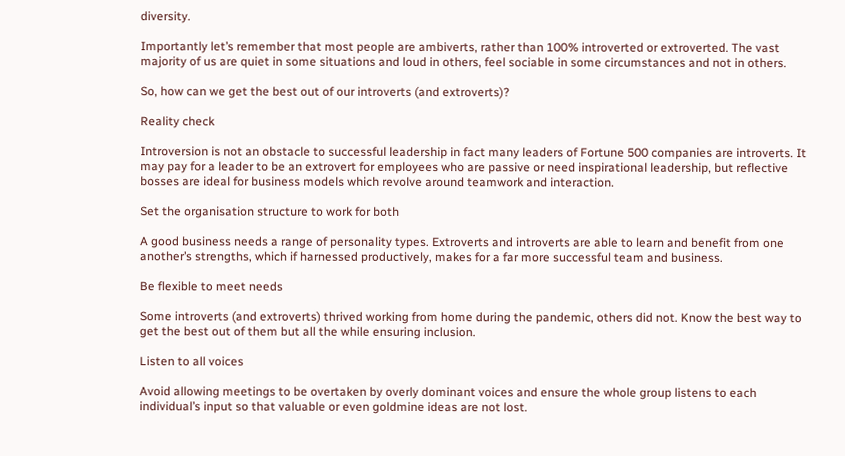diversity.

Importantly let’s remember that most people are ambiverts, rather than 100% introverted or extroverted. The vast majority of us are quiet in some situations and loud in others, feel sociable in some circumstances and not in others.

So, how can we get the best out of our introverts (and extroverts)?

Reality check

Introversion is not an obstacle to successful leadership in fact many leaders of Fortune 500 companies are introverts. It may pay for a leader to be an extrovert for employees who are passive or need inspirational leadership, but reflective bosses are ideal for business models which revolve around teamwork and interaction.

Set the organisation structure to work for both

A good business needs a range of personality types. Extroverts and introverts are able to learn and benefit from one another’s strengths, which if harnessed productively, makes for a far more successful team and business.

Be flexible to meet needs

Some introverts (and extroverts) thrived working from home during the pandemic, others did not. Know the best way to get the best out of them but all the while ensuring inclusion.

Listen to all voices

Avoid allowing meetings to be overtaken by overly dominant voices and ensure the whole group listens to each individual’s input so that valuable or even goldmine ideas are not lost.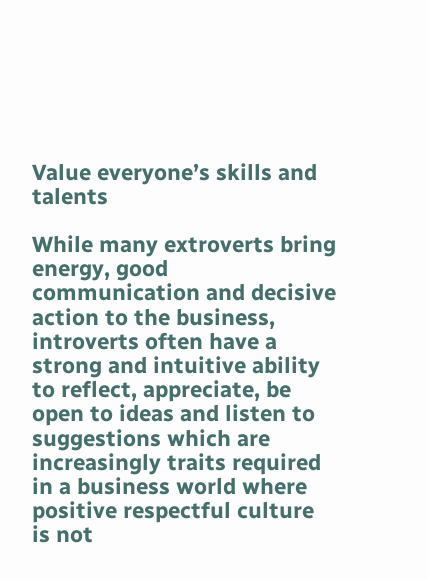Value everyone’s skills and talents

While many extroverts bring energy, good communication and decisive action to the business, introverts often have a strong and intuitive ability to reflect, appreciate, be open to ideas and listen to suggestions which are increasingly traits required in a business world where positive respectful culture is not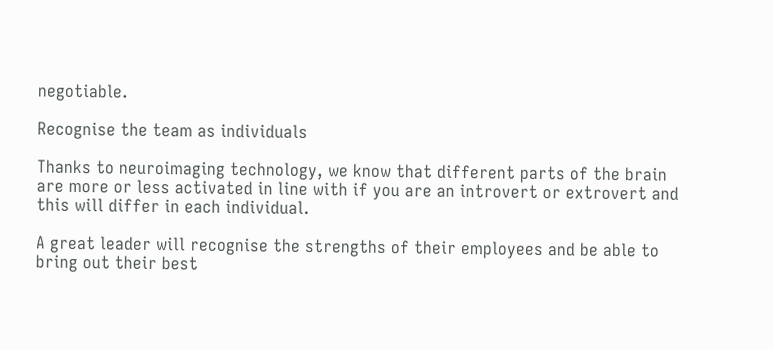negotiable.

Recognise the team as individuals

Thanks to neuroimaging technology, we know that different parts of the brain are more or less activated in line with if you are an introvert or extrovert and this will differ in each individual.

A great leader will recognise the strengths of their employees and be able to bring out their best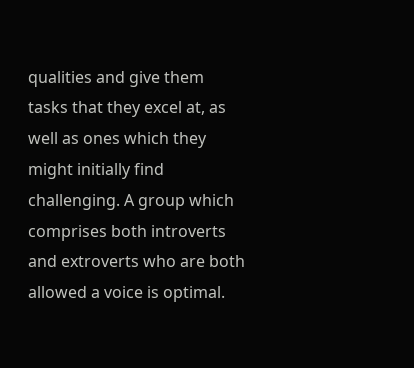qualities and give them tasks that they excel at, as well as ones which they might initially find challenging. A group which comprises both introverts and extroverts who are both allowed a voice is optimal.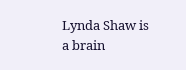Lynda Shaw is a brain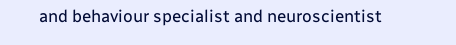and behaviour specialist and neuroscientist